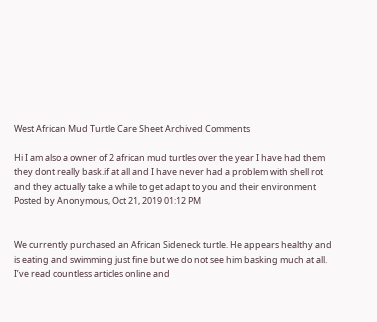West African Mud Turtle Care Sheet Archived Comments

Hi I am also a owner of 2 african mud turtles over the year I have had them they dont really bask.if at all and I have never had a problem with shell rot and they actually take a while to get adapt to you and their environment
Posted by Anonymous, Oct 21, 2019 01:12 PM


We currently purchased an African Sideneck turtle. He appears healthy and is eating and swimming just fine but we do not see him basking much at all. I’ve read countless articles online and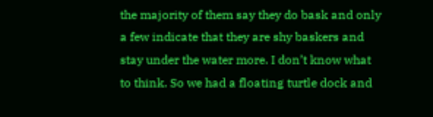the majority of them say they do bask and only a few indicate that they are shy baskers and stay under the water more. I don’t know what to think. So we had a floating turtle dock and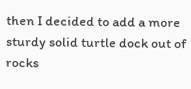then I decided to add a more sturdy solid turtle dock out of rocks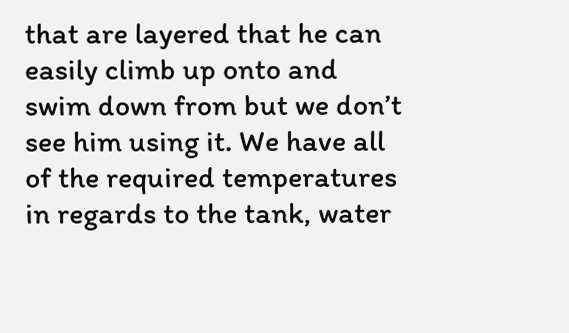that are layered that he can easily climb up onto and swim down from but we don’t see him using it. We have all of the required temperatures in regards to the tank, water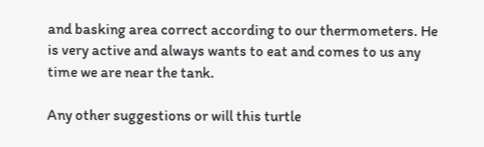and basking area correct according to our thermometers. He is very active and always wants to eat and comes to us any time we are near the tank.

Any other suggestions or will this turtle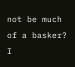not be much of a basker? I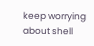keep worrying about shell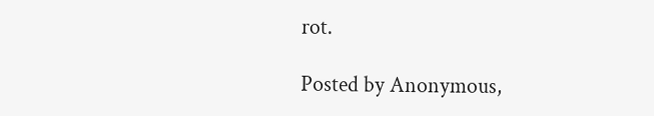rot.

Posted by Anonymous,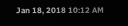Jan 18, 2018 10:12 AM